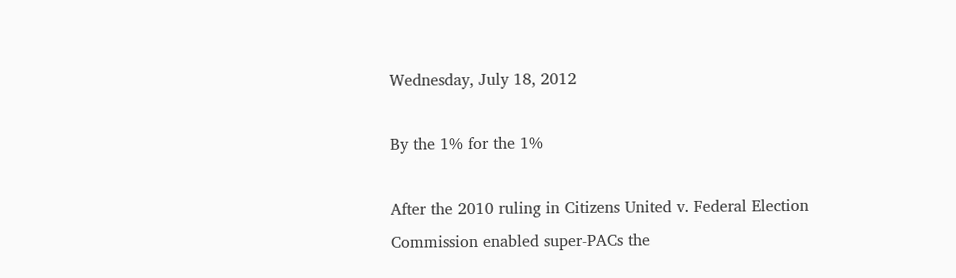Wednesday, July 18, 2012

By the 1% for the 1%

After the 2010 ruling in Citizens United v. Federal Election Commission enabled super-PACs the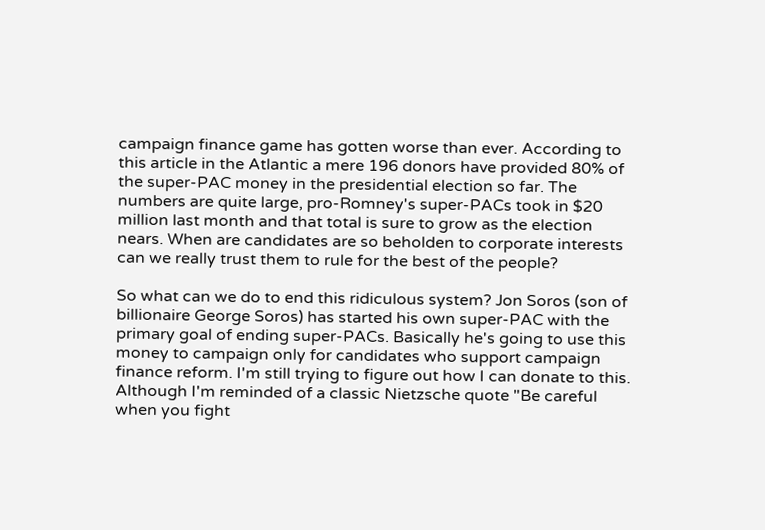campaign finance game has gotten worse than ever. According to this article in the Atlantic a mere 196 donors have provided 80% of the super-PAC money in the presidential election so far. The numbers are quite large, pro-Romney's super-PACs took in $20 million last month and that total is sure to grow as the election nears. When are candidates are so beholden to corporate interests can we really trust them to rule for the best of the people?

So what can we do to end this ridiculous system? Jon Soros (son of billionaire George Soros) has started his own super-PAC with the primary goal of ending super-PACs. Basically he's going to use this money to campaign only for candidates who support campaign finance reform. I'm still trying to figure out how I can donate to this. Although I'm reminded of a classic Nietzsche quote "Be careful when you fight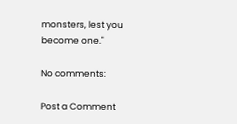monsters, lest you become one."

No comments:

Post a Comment